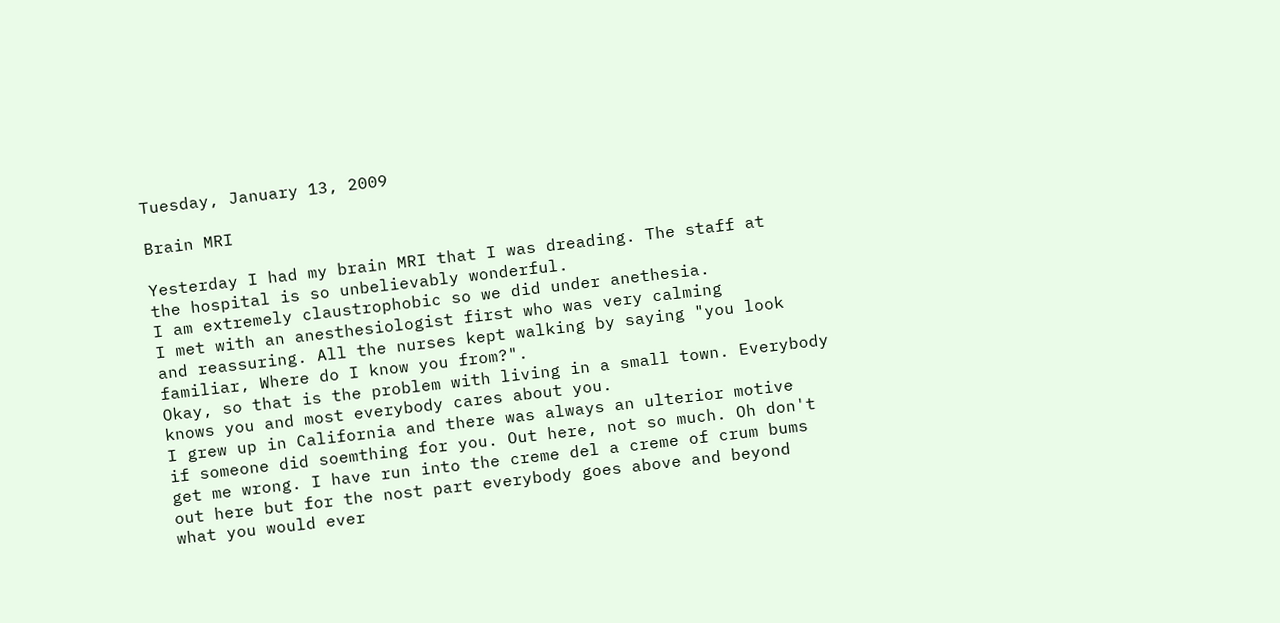Tuesday, January 13, 2009

Brain MRI

Yesterday I had my brain MRI that I was dreading. The staff at
the hospital is so unbelievably wonderful.
I am extremely claustrophobic so we did under anethesia.
I met with an anesthesiologist first who was very calming
and reassuring. All the nurses kept walking by saying "you look
familiar, Where do I know you from?".
Okay, so that is the problem with living in a small town. Everybody
knows you and most everybody cares about you.
I grew up in California and there was always an ulterior motive
if someone did soemthing for you. Out here, not so much. Oh don't
get me wrong. I have run into the creme del a creme of crum bums
out here but for the nost part everybody goes above and beyond
what you would ever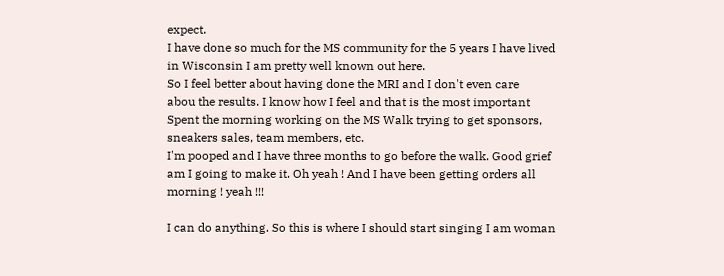expect.
I have done so much for the MS community for the 5 years I have lived
in Wisconsin I am pretty well known out here.
So I feel better about having done the MRI and I don't even care
abou the results. I know how I feel and that is the most important
Spent the morning working on the MS Walk trying to get sponsors,
sneakers sales, team members, etc.
I'm pooped and I have three months to go before the walk. Good grief
am I going to make it. Oh yeah ! And I have been getting orders all
morning ! yeah !!!

I can do anything. So this is where I should start singing I am woman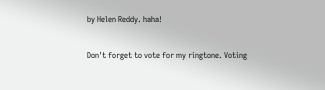by Helen Reddy. haha!

Don't forget to vote for my ringtone. Voting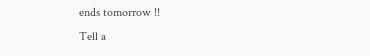ends tomorrow !!
Tell a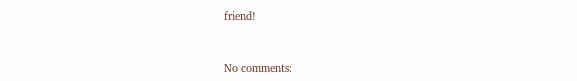friend!


No comments: